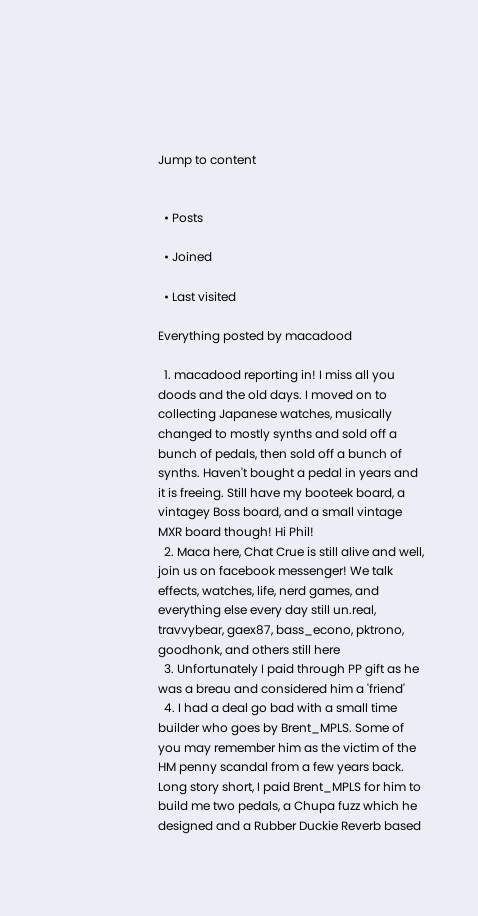Jump to content


  • Posts

  • Joined

  • Last visited

Everything posted by macadood

  1. macadood reporting in! I miss all you doods and the old days. I moved on to collecting Japanese watches, musically changed to mostly synths and sold off a bunch of pedals, then sold off a bunch of synths. Haven't bought a pedal in years and it is freeing. Still have my booteek board, a vintagey Boss board, and a small vintage MXR board though! Hi Phil!
  2. Maca here, Chat Crue is still alive and well, join us on facebook messenger! We talk effects, watches, life, nerd games, and everything else every day still un.real, travvybear, gaex87, bass_econo, pktrono, goodhonk, and others still here
  3. Unfortunately I paid through PP gift as he was a breau and considered him a 'friend'
  4. I had a deal go bad with a small time builder who goes by Brent_MPLS. Some of you may remember him as the victim of the HM penny scandal from a few years back. Long story short, I paid Brent_MPLS for him to build me two pedals, a Chupa fuzz which he designed and a Rubber Duckie Reverb based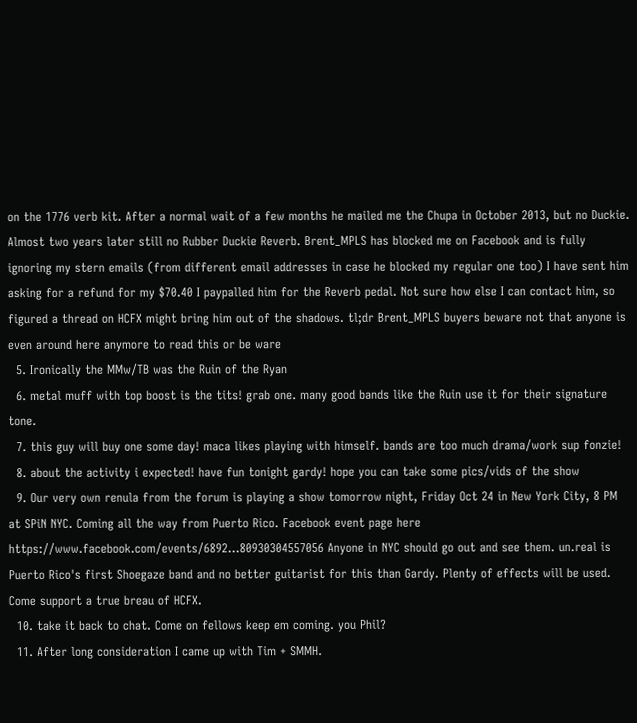on the 1776 verb kit. After a normal wait of a few months he mailed me the Chupa in October 2013, but no Duckie. Almost two years later still no Rubber Duckie Reverb. Brent_MPLS has blocked me on Facebook and is fully ignoring my stern emails (from different email addresses in case he blocked my regular one too) I have sent him asking for a refund for my $70.40 I paypalled him for the Reverb pedal. Not sure how else I can contact him, so figured a thread on HCFX might bring him out of the shadows. tl;dr Brent_MPLS buyers beware not that anyone is even around here anymore to read this or be ware
  5. Ironically the MMw/TB was the Ruin of the Ryan
  6. metal muff with top boost is the tits! grab one. many good bands like the Ruin use it for their signature tone.
  7. this guy will buy one some day! maca likes playing with himself. bands are too much drama/work sup fonzie!
  8. about the activity i expected! have fun tonight gardy! hope you can take some pics/vids of the show
  9. Our very own renula from the forum is playing a show tomorrow night, Friday Oct 24 in New York City, 8 PM at SPiN NYC. Coming all the way from Puerto Rico. Facebook event page here https://www.facebook.com/events/6892...80930304557056 Anyone in NYC should go out and see them. un.real is Puerto Rico's first Shoegaze band and no better guitarist for this than Gardy. Plenty of effects will be used. Come support a true breau of HCFX.
  10. take it back to chat. Come on fellows keep em coming. you Phil?
  11. After long consideration I came up with Tim + SMMH.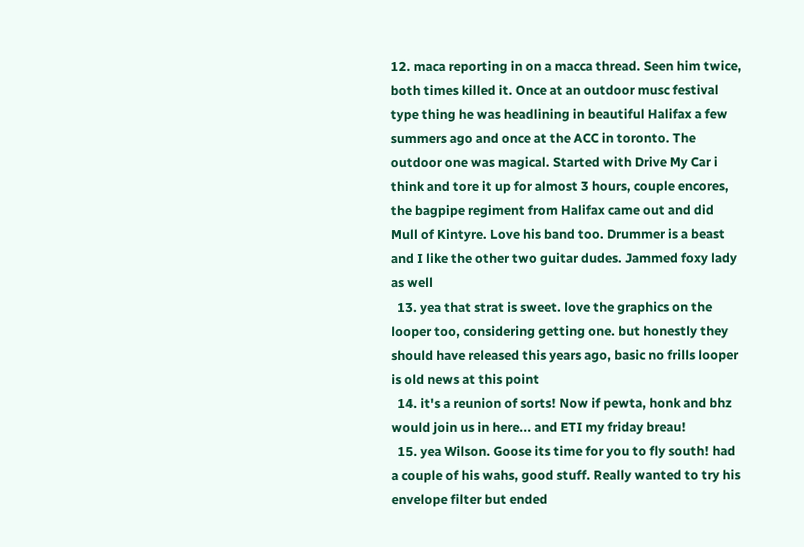12. maca reporting in on a macca thread. Seen him twice, both times killed it. Once at an outdoor musc festival type thing he was headlining in beautiful Halifax a few summers ago and once at the ACC in toronto. The outdoor one was magical. Started with Drive My Car i think and tore it up for almost 3 hours, couple encores, the bagpipe regiment from Halifax came out and did Mull of Kintyre. Love his band too. Drummer is a beast and I like the other two guitar dudes. Jammed foxy lady as well
  13. yea that strat is sweet. love the graphics on the looper too, considering getting one. but honestly they should have released this years ago, basic no frills looper is old news at this point
  14. it's a reunion of sorts! Now if pewta, honk and bhz would join us in here... and ETI my friday breau!
  15. yea Wilson. Goose its time for you to fly south! had a couple of his wahs, good stuff. Really wanted to try his envelope filter but ended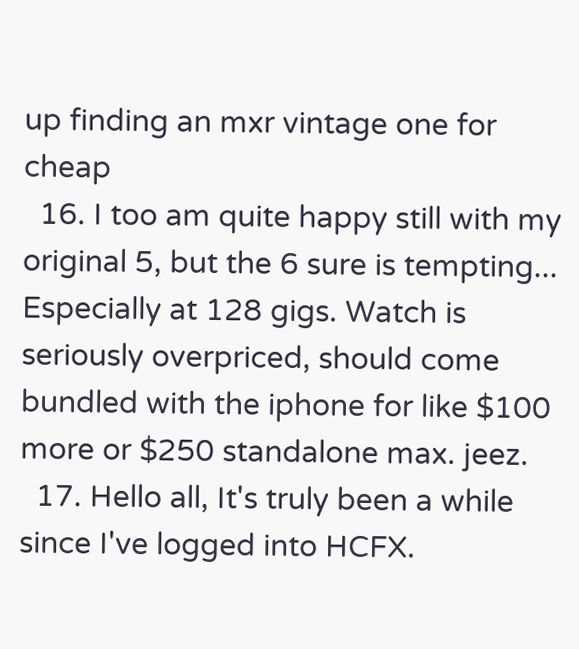up finding an mxr vintage one for cheap
  16. I too am quite happy still with my original 5, but the 6 sure is tempting... Especially at 128 gigs. Watch is seriously overpriced, should come bundled with the iphone for like $100 more or $250 standalone max. jeez.
  17. Hello all, It's truly been a while since I've logged into HCFX.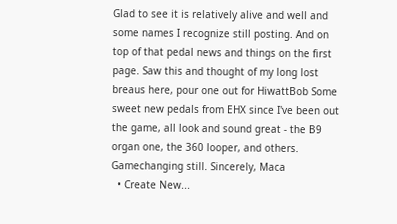Glad to see it is relatively alive and well and some names I recognize still posting. And on top of that pedal news and things on the first page. Saw this and thought of my long lost breaus here, pour one out for HiwattBob Some sweet new pedals from EHX since I've been out the game, all look and sound great - the B9 organ one, the 360 looper, and others. Gamechanging still. Sincerely, Maca
  • Create New...